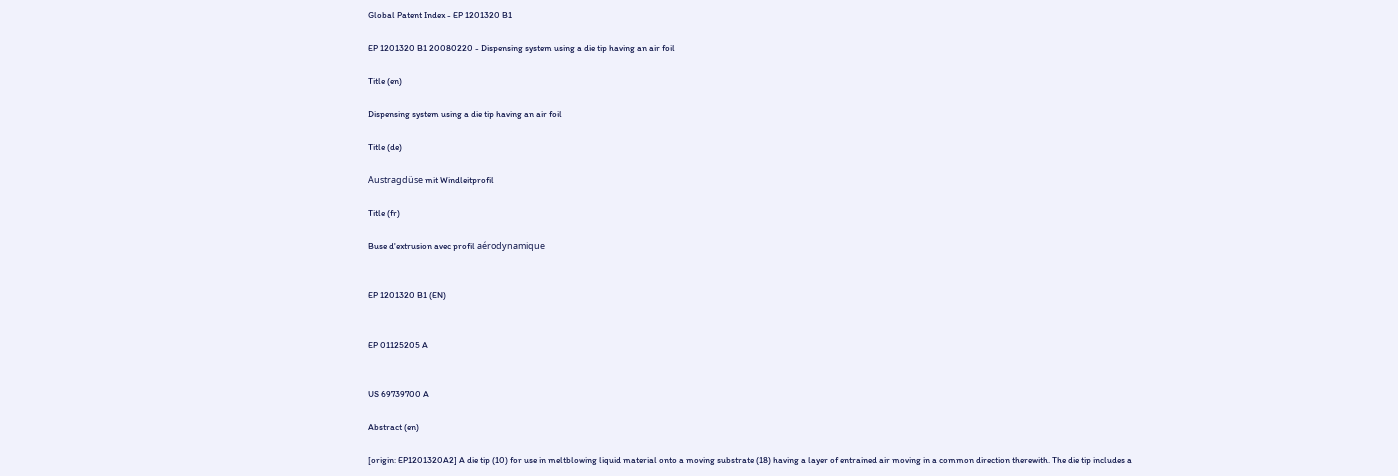Global Patent Index - EP 1201320 B1

EP 1201320 B1 20080220 - Dispensing system using a die tip having an air foil

Title (en)

Dispensing system using a die tip having an air foil

Title (de)

Austragdüse mit Windleitprofil

Title (fr)

Buse d'extrusion avec profil aérodynamique


EP 1201320 B1 (EN)


EP 01125205 A


US 69739700 A

Abstract (en)

[origin: EP1201320A2] A die tip (10) for use in meltblowing liquid material onto a moving substrate (18) having a layer of entrained air moving in a common direction therewith. The die tip includes a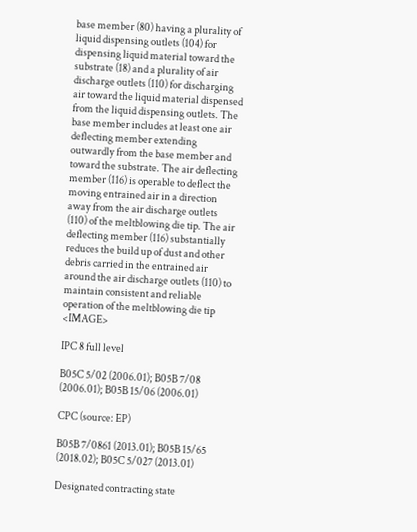base member (80) having a plurality of liquid dispensing outlets (104) for dispensing liquid material toward the substrate (18) and a plurality of air discharge outlets (110) for discharging air toward the liquid material dispensed from the liquid dispensing outlets. The base member includes at least one air deflecting member extending outwardly from the base member and toward the substrate. The air deflecting member (116) is operable to deflect the moving entrained air in a direction away from the air discharge outlets (110) of the meltblowing die tip. The air deflecting member (116) substantially reduces the build up of dust and other debris carried in the entrained air around the air discharge outlets (110) to maintain consistent and reliable operation of the meltblowing die tip <IMAGE>

IPC 8 full level

B05C 5/02 (2006.01); B05B 7/08 (2006.01); B05B 15/06 (2006.01)

CPC (source: EP)

B05B 7/0861 (2013.01); B05B 15/65 (2018.02); B05C 5/027 (2013.01)

Designated contracting state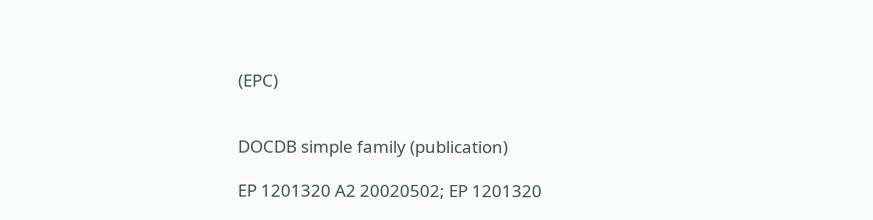(EPC)


DOCDB simple family (publication)

EP 1201320 A2 20020502; EP 1201320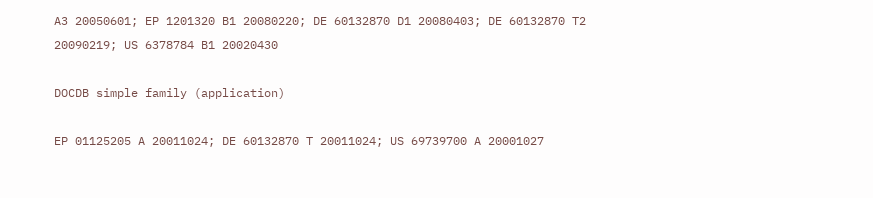A3 20050601; EP 1201320 B1 20080220; DE 60132870 D1 20080403; DE 60132870 T2 20090219; US 6378784 B1 20020430

DOCDB simple family (application)

EP 01125205 A 20011024; DE 60132870 T 20011024; US 69739700 A 20001027